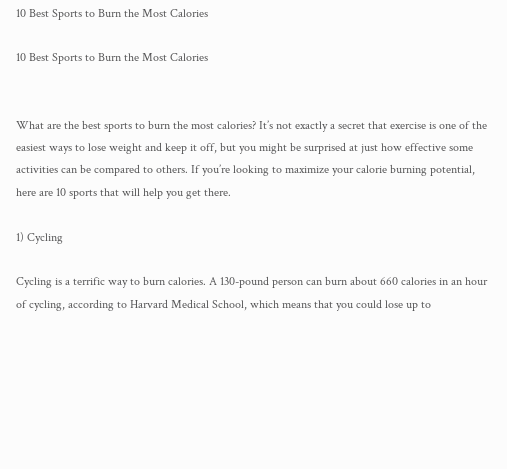10 Best Sports to Burn the Most Calories

10 Best Sports to Burn the Most Calories


What are the best sports to burn the most calories? It’s not exactly a secret that exercise is one of the easiest ways to lose weight and keep it off, but you might be surprised at just how effective some activities can be compared to others. If you’re looking to maximize your calorie burning potential, here are 10 sports that will help you get there.

1) Cycling

Cycling is a terrific way to burn calories. A 130-pound person can burn about 660 calories in an hour of cycling, according to Harvard Medical School, which means that you could lose up to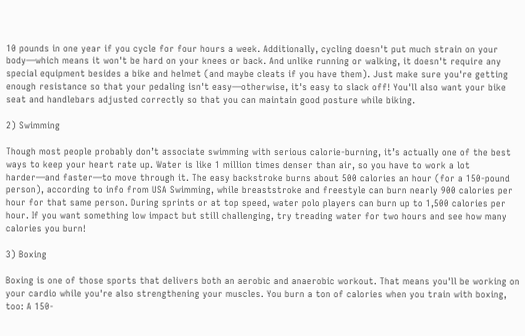10 pounds in one year if you cycle for four hours a week. Additionally, cycling doesn't put much strain on your body—which means it won't be hard on your knees or back. And unlike running or walking, it doesn't require any special equipment besides a bike and helmet (and maybe cleats if you have them). Just make sure you're getting enough resistance so that your pedaling isn't easy—otherwise, it's easy to slack off! You'll also want your bike seat and handlebars adjusted correctly so that you can maintain good posture while biking.

2) Swimming

Though most people probably don’t associate swimming with serious calorie-burning, it’s actually one of the best ways to keep your heart rate up. Water is like 1 million times denser than air, so you have to work a lot harder—and faster—to move through it. The easy backstroke burns about 500 calories an hour (for a 150-pound person), according to info from USA Swimming, while breaststroke and freestyle can burn nearly 900 calories per hour for that same person. During sprints or at top speed, water polo players can burn up to 1,500 calories per hour. If you want something low impact but still challenging, try treading water for two hours and see how many calories you burn!

3) Boxing

Boxing is one of those sports that delivers both an aerobic and anaerobic workout. That means you'll be working on your cardio while you're also strengthening your muscles. You burn a ton of calories when you train with boxing, too: A 150-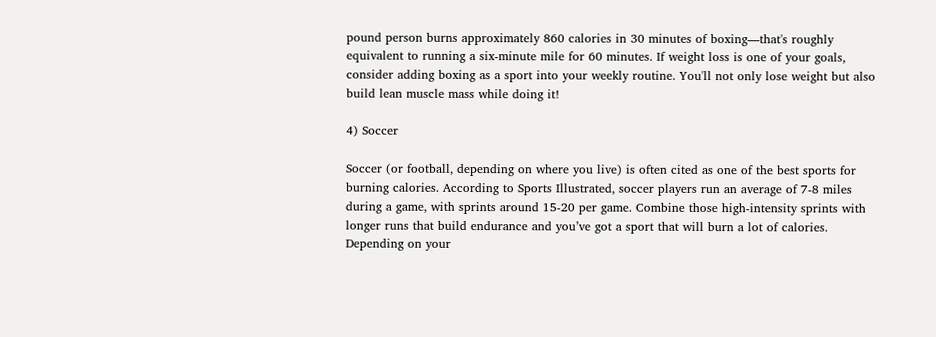pound person burns approximately 860 calories in 30 minutes of boxing—that's roughly equivalent to running a six-minute mile for 60 minutes. If weight loss is one of your goals, consider adding boxing as a sport into your weekly routine. You'll not only lose weight but also build lean muscle mass while doing it!

4) Soccer

Soccer (or football, depending on where you live) is often cited as one of the best sports for burning calories. According to Sports Illustrated, soccer players run an average of 7-8 miles during a game, with sprints around 15-20 per game. Combine those high-intensity sprints with longer runs that build endurance and you’ve got a sport that will burn a lot of calories. Depending on your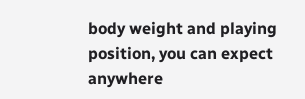body weight and playing position, you can expect anywhere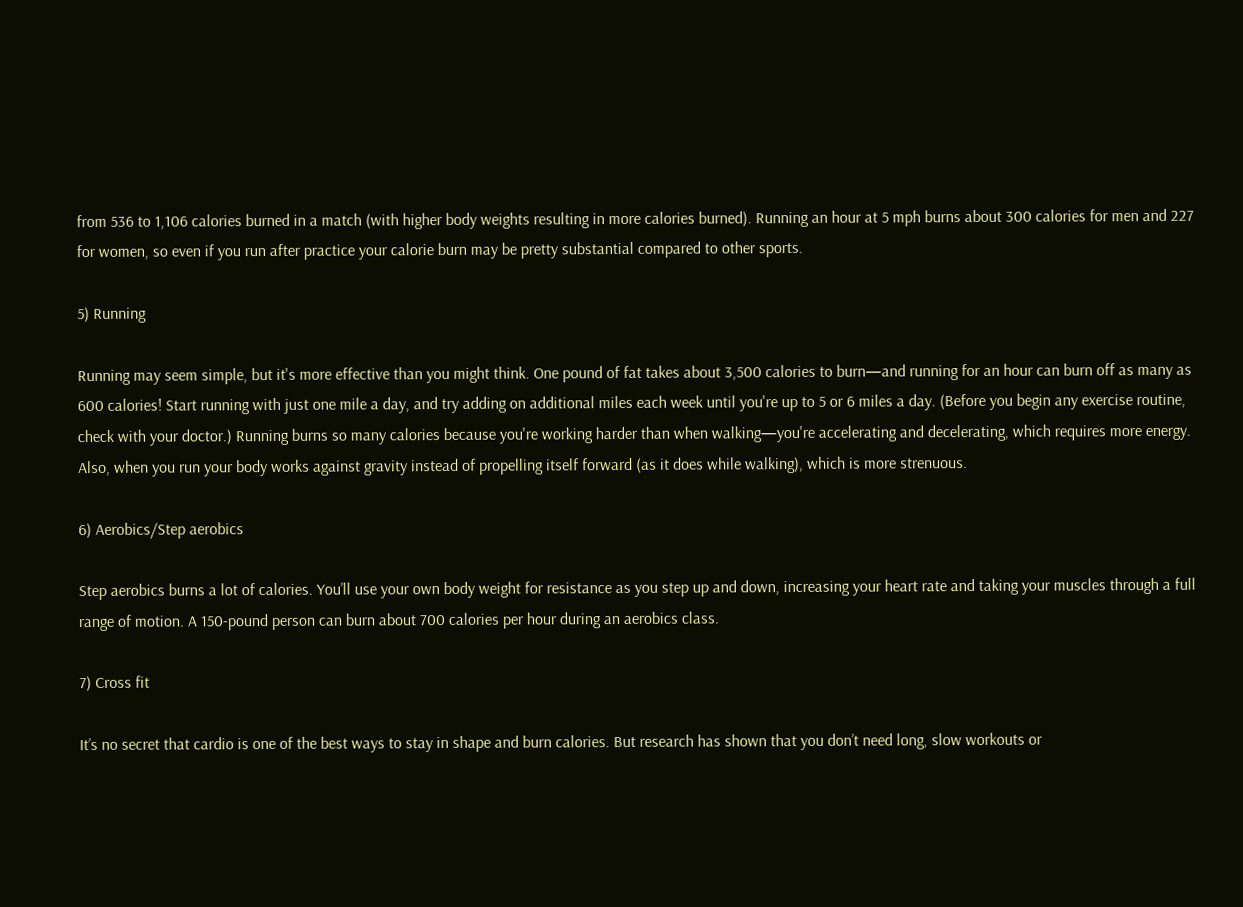from 536 to 1,106 calories burned in a match (with higher body weights resulting in more calories burned). Running an hour at 5 mph burns about 300 calories for men and 227 for women, so even if you run after practice your calorie burn may be pretty substantial compared to other sports.

5) Running

Running may seem simple, but it's more effective than you might think. One pound of fat takes about 3,500 calories to burn—and running for an hour can burn off as many as 600 calories! Start running with just one mile a day, and try adding on additional miles each week until you're up to 5 or 6 miles a day. (Before you begin any exercise routine, check with your doctor.) Running burns so many calories because you're working harder than when walking—you're accelerating and decelerating, which requires more energy. Also, when you run your body works against gravity instead of propelling itself forward (as it does while walking), which is more strenuous.

6) Aerobics/Step aerobics

Step aerobics burns a lot of calories. You’ll use your own body weight for resistance as you step up and down, increasing your heart rate and taking your muscles through a full range of motion. A 150-pound person can burn about 700 calories per hour during an aerobics class.

7) Cross fit

It’s no secret that cardio is one of the best ways to stay in shape and burn calories. But research has shown that you don’t need long, slow workouts or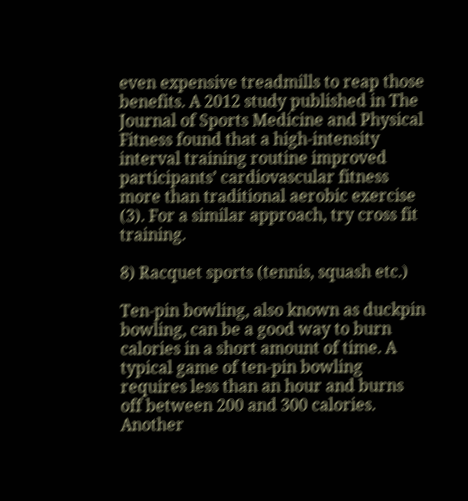even expensive treadmills to reap those benefits. A 2012 study published in The Journal of Sports Medicine and Physical Fitness found that a high-intensity interval training routine improved participants’ cardiovascular fitness more than traditional aerobic exercise (3). For a similar approach, try cross fit training.

8) Racquet sports (tennis, squash etc.)

Ten-pin bowling, also known as duckpin bowling, can be a good way to burn calories in a short amount of time. A typical game of ten-pin bowling requires less than an hour and burns off between 200 and 300 calories. Another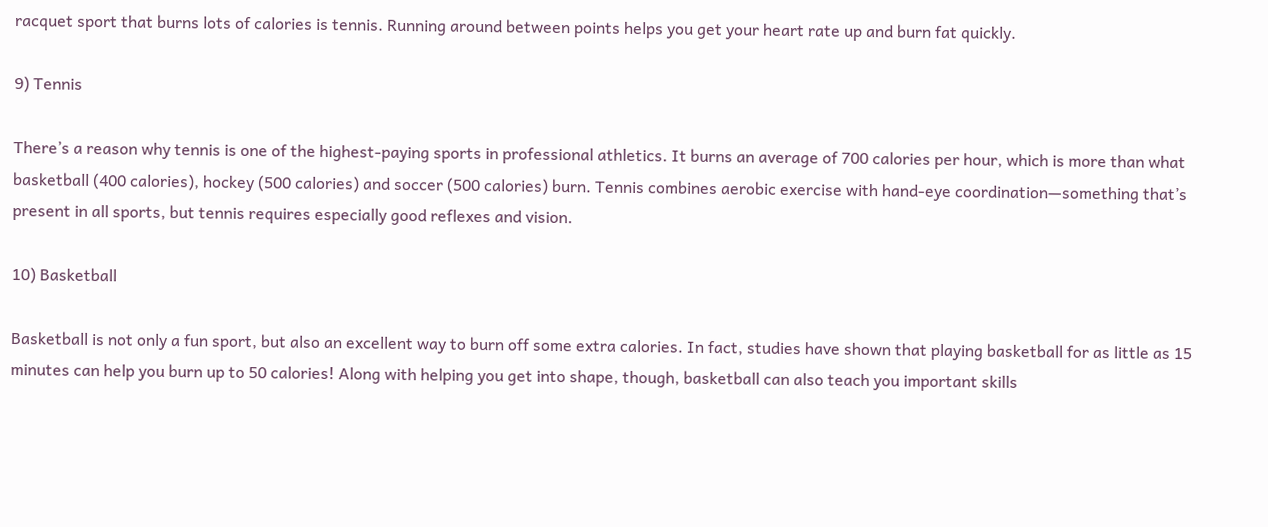racquet sport that burns lots of calories is tennis. Running around between points helps you get your heart rate up and burn fat quickly.

9) Tennis

There’s a reason why tennis is one of the highest-paying sports in professional athletics. It burns an average of 700 calories per hour, which is more than what basketball (400 calories), hockey (500 calories) and soccer (500 calories) burn. Tennis combines aerobic exercise with hand-eye coordination—something that’s present in all sports, but tennis requires especially good reflexes and vision.

10) Basketball

Basketball is not only a fun sport, but also an excellent way to burn off some extra calories. In fact, studies have shown that playing basketball for as little as 15 minutes can help you burn up to 50 calories! Along with helping you get into shape, though, basketball can also teach you important skills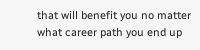that will benefit you no matter what career path you end up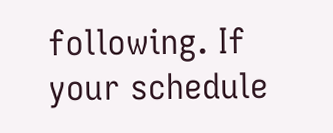following. If your schedule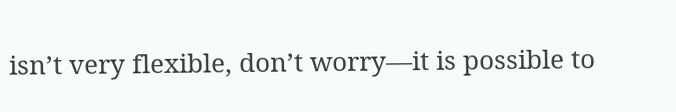isn’t very flexible, don’t worry—it is possible to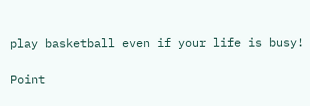play basketball even if your life is busy!

Point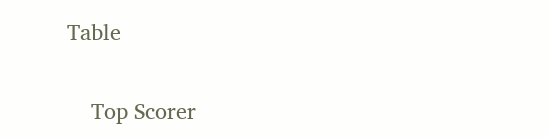Table

    Top Scorer